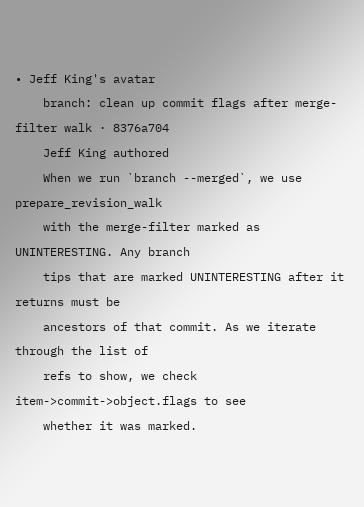• Jeff King's avatar
    branch: clean up commit flags after merge-filter walk · 8376a704
    Jeff King authored
    When we run `branch --merged`, we use prepare_revision_walk
    with the merge-filter marked as UNINTERESTING. Any branch
    tips that are marked UNINTERESTING after it returns must be
    ancestors of that commit. As we iterate through the list of
    refs to show, we check item->commit->object.flags to see
    whether it was marked.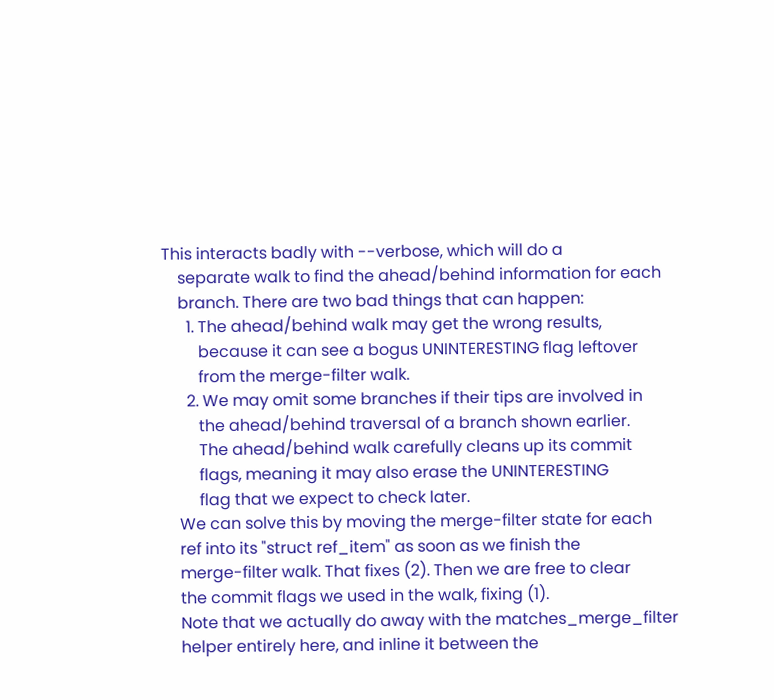This interacts badly with --verbose, which will do a
    separate walk to find the ahead/behind information for each
    branch. There are two bad things that can happen:
      1. The ahead/behind walk may get the wrong results,
         because it can see a bogus UNINTERESTING flag leftover
         from the merge-filter walk.
      2. We may omit some branches if their tips are involved in
         the ahead/behind traversal of a branch shown earlier.
         The ahead/behind walk carefully cleans up its commit
         flags, meaning it may also erase the UNINTERESTING
         flag that we expect to check later.
    We can solve this by moving the merge-filter state for each
    ref into its "struct ref_item" as soon as we finish the
    merge-filter walk. That fixes (2). Then we are free to clear
    the commit flags we used in the walk, fixing (1).
    Note that we actually do away with the matches_merge_filter
    helper entirely here, and inline it between the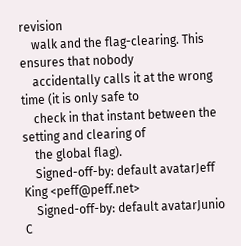revision
    walk and the flag-clearing. This ensures that nobody
    accidentally calls it at the wrong time (it is only safe to
    check in that instant between the setting and clearing of
    the global flag).
    Signed-off-by: default avatarJeff King <peff@peff.net>
    Signed-off-by: default avatarJunio C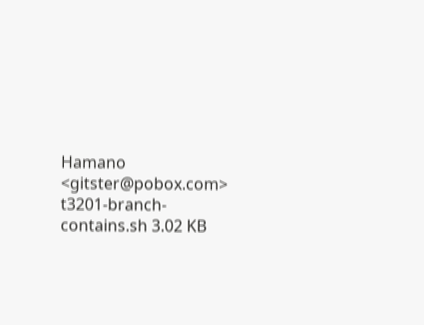Hamano <gitster@pobox.com>
t3201-branch-contains.sh 3.02 KB